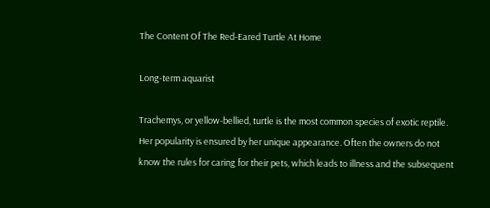The Content Of The Red-Eared Turtle At Home

Long-term aquarist

Trachemys, or yellow-bellied, turtle is the most common species of exotic reptile. Her popularity is ensured by her unique appearance. Often the owners do not know the rules for caring for their pets, which leads to illness and the subsequent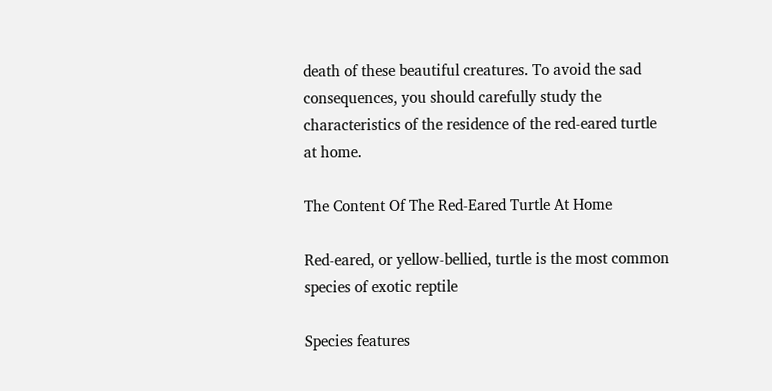death of these beautiful creatures. To avoid the sad consequences, you should carefully study the characteristics of the residence of the red-eared turtle at home.

The Content Of The Red-Eared Turtle At Home

Red-eared, or yellow-bellied, turtle is the most common species of exotic reptile

Species features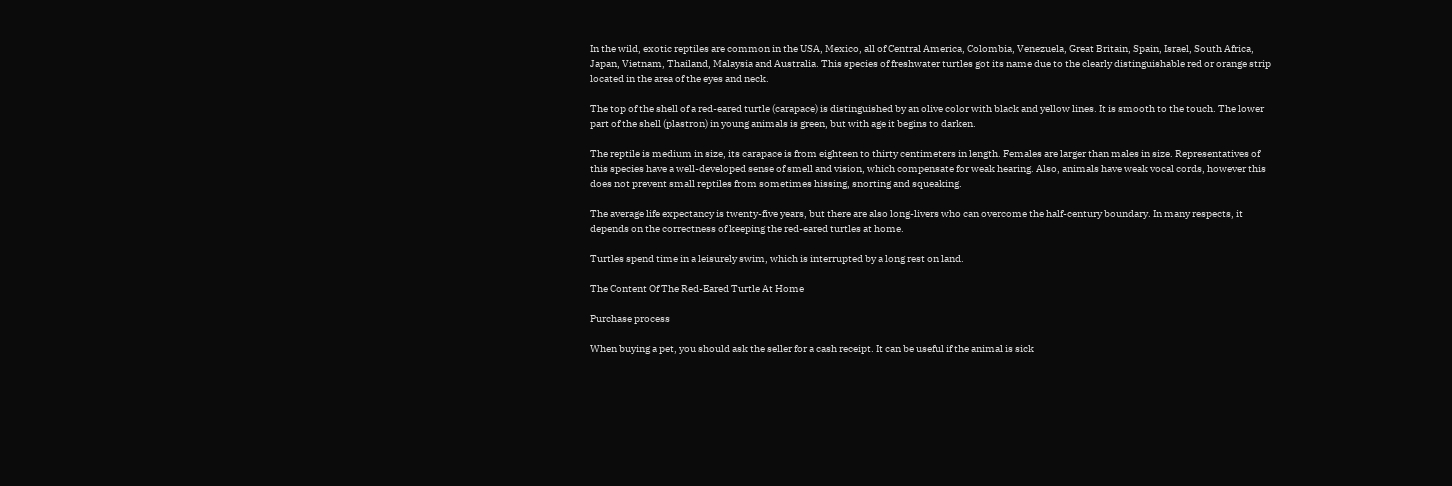In the wild, exotic reptiles are common in the USA, Mexico, all of Central America, Colombia, Venezuela, Great Britain, Spain, Israel, South Africa, Japan, Vietnam, Thailand, Malaysia and Australia. This species of freshwater turtles got its name due to the clearly distinguishable red or orange strip located in the area of the eyes and neck.

The top of the shell of a red-eared turtle (carapace) is distinguished by an olive color with black and yellow lines. It is smooth to the touch. The lower part of the shell (plastron) in young animals is green, but with age it begins to darken.

The reptile is medium in size, its carapace is from eighteen to thirty centimeters in length. Females are larger than males in size. Representatives of this species have a well-developed sense of smell and vision, which compensate for weak hearing. Also, animals have weak vocal cords, however this does not prevent small reptiles from sometimes hissing, snorting and squeaking.

The average life expectancy is twenty-five years, but there are also long-livers who can overcome the half-century boundary. In many respects, it depends on the correctness of keeping the red-eared turtles at home.

Turtles spend time in a leisurely swim, which is interrupted by a long rest on land.

The Content Of The Red-Eared Turtle At Home

Purchase process

When buying a pet, you should ask the seller for a cash receipt. It can be useful if the animal is sick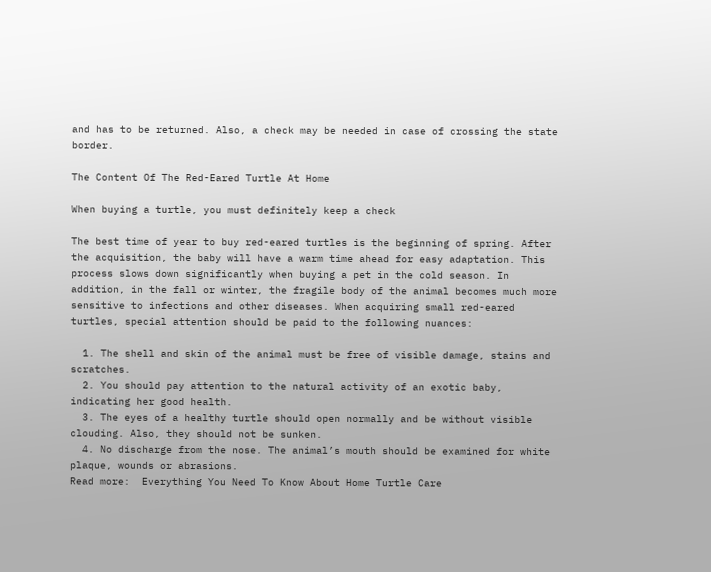and has to be returned. Also, a check may be needed in case of crossing the state border.

The Content Of The Red-Eared Turtle At Home

When buying a turtle, you must definitely keep a check

The best time of year to buy red-eared turtles is the beginning of spring. After the acquisition, the baby will have a warm time ahead for easy adaptation. This process slows down significantly when buying a pet in the cold season. In addition, in the fall or winter, the fragile body of the animal becomes much more sensitive to infections and other diseases. When acquiring small red-eared turtles, special attention should be paid to the following nuances:

  1. The shell and skin of the animal must be free of visible damage, stains and scratches.
  2. You should pay attention to the natural activity of an exotic baby, indicating her good health.
  3. The eyes of a healthy turtle should open normally and be without visible clouding. Also, they should not be sunken.
  4. No discharge from the nose. The animal’s mouth should be examined for white plaque, wounds or abrasions.
Read more:  Everything You Need To Know About Home Turtle Care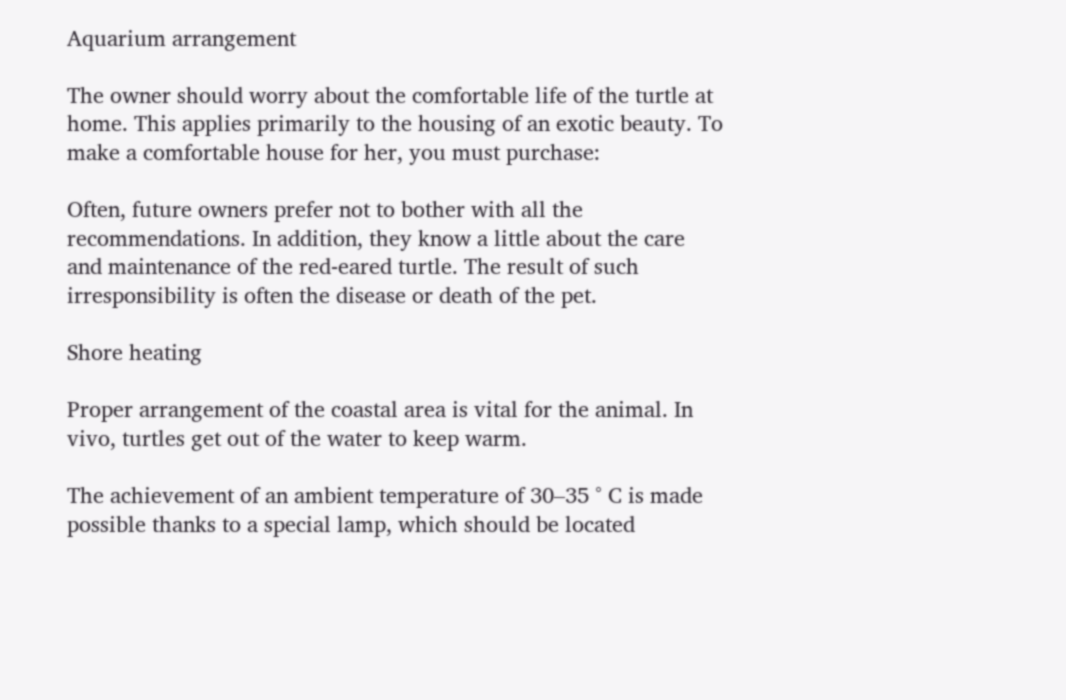Aquarium arrangement

The owner should worry about the comfortable life of the turtle at home. This applies primarily to the housing of an exotic beauty. To make a comfortable house for her, you must purchase:

Often, future owners prefer not to bother with all the recommendations. In addition, they know a little about the care and maintenance of the red-eared turtle. The result of such irresponsibility is often the disease or death of the pet.

Shore heating

Proper arrangement of the coastal area is vital for the animal. In vivo, turtles get out of the water to keep warm.

The achievement of an ambient temperature of 30–35 ° C is made possible thanks to a special lamp, which should be located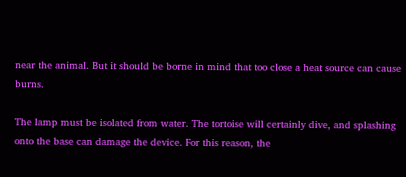near the animal. But it should be borne in mind that too close a heat source can cause burns.

The lamp must be isolated from water. The tortoise will certainly dive, and splashing onto the base can damage the device. For this reason, the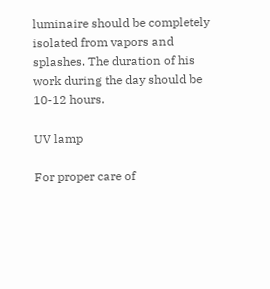luminaire should be completely isolated from vapors and splashes. The duration of his work during the day should be 10-12 hours.

UV lamp

For proper care of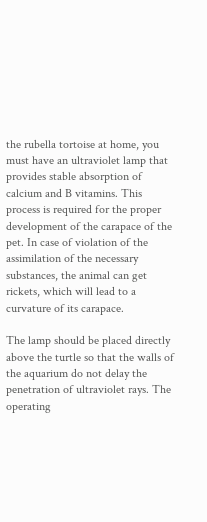the rubella tortoise at home, you must have an ultraviolet lamp that provides stable absorption of calcium and B vitamins. This process is required for the proper development of the carapace of the pet. In case of violation of the assimilation of the necessary substances, the animal can get rickets, which will lead to a curvature of its carapace.

The lamp should be placed directly above the turtle so that the walls of the aquarium do not delay the penetration of ultraviolet rays. The operating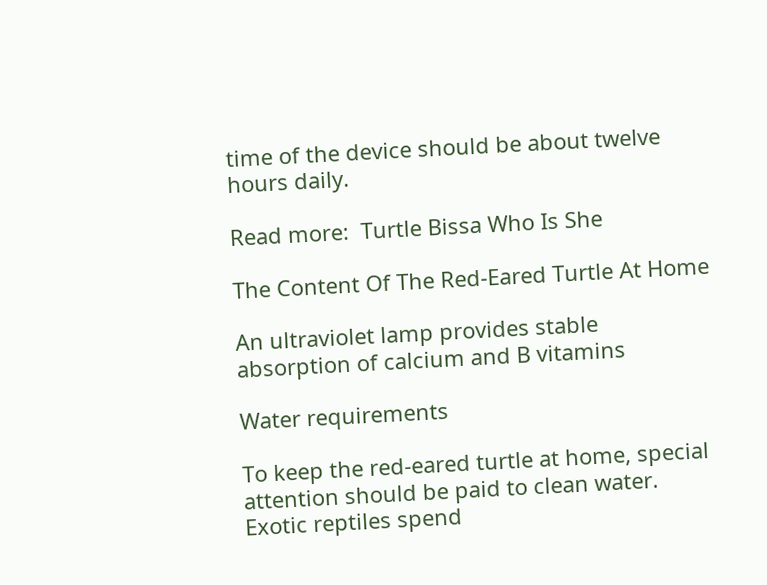time of the device should be about twelve hours daily.

Read more:  Turtle Bissa Who Is She

The Content Of The Red-Eared Turtle At Home

An ultraviolet lamp provides stable absorption of calcium and B vitamins

Water requirements

To keep the red-eared turtle at home, special attention should be paid to clean water. Exotic reptiles spend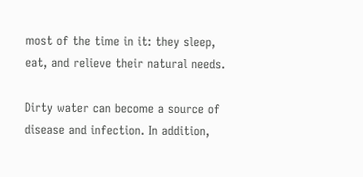most of the time in it: they sleep, eat, and relieve their natural needs.

Dirty water can become a source of disease and infection. In addition,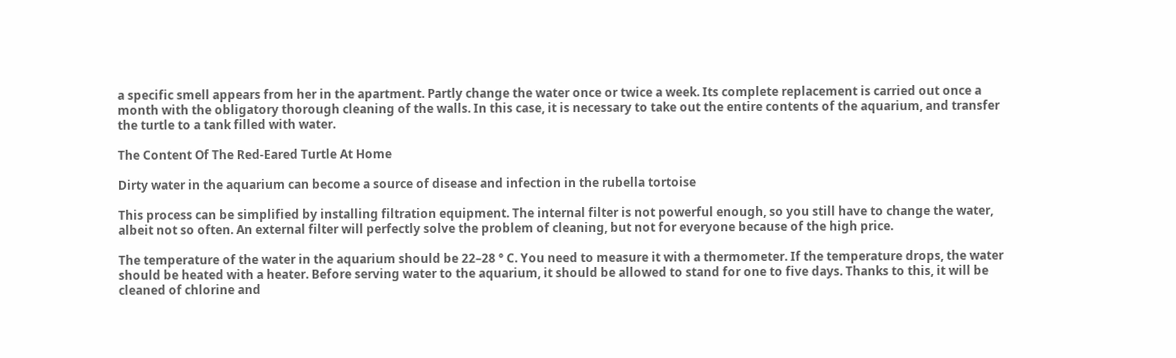a specific smell appears from her in the apartment. Partly change the water once or twice a week. Its complete replacement is carried out once a month with the obligatory thorough cleaning of the walls. In this case, it is necessary to take out the entire contents of the aquarium, and transfer the turtle to a tank filled with water.

The Content Of The Red-Eared Turtle At Home

Dirty water in the aquarium can become a source of disease and infection in the rubella tortoise

This process can be simplified by installing filtration equipment. The internal filter is not powerful enough, so you still have to change the water, albeit not so often. An external filter will perfectly solve the problem of cleaning, but not for everyone because of the high price.

The temperature of the water in the aquarium should be 22–28 ° C. You need to measure it with a thermometer. If the temperature drops, the water should be heated with a heater. Before serving water to the aquarium, it should be allowed to stand for one to five days. Thanks to this, it will be cleaned of chlorine and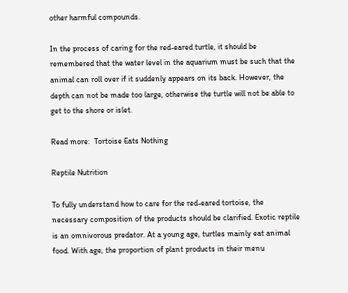other harmful compounds.

In the process of caring for the red-eared turtle, it should be remembered that the water level in the aquarium must be such that the animal can roll over if it suddenly appears on its back. However, the depth can not be made too large, otherwise the turtle will not be able to get to the shore or islet.

Read more:  Tortoise Eats Nothing

Reptile Nutrition

To fully understand how to care for the red-eared tortoise, the necessary composition of the products should be clarified. Exotic reptile is an omnivorous predator. At a young age, turtles mainly eat animal food. With age, the proportion of plant products in their menu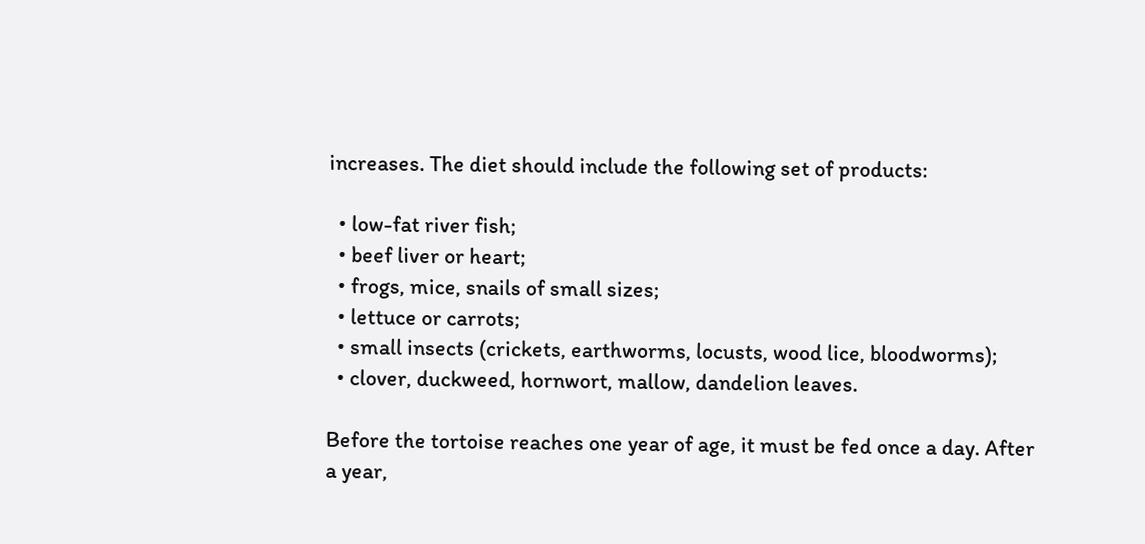increases. The diet should include the following set of products:

  • low-fat river fish;
  • beef liver or heart;
  • frogs, mice, snails of small sizes;
  • lettuce or carrots;
  • small insects (crickets, earthworms, locusts, wood lice, bloodworms);
  • clover, duckweed, hornwort, mallow, dandelion leaves.

Before the tortoise reaches one year of age, it must be fed once a day. After a year,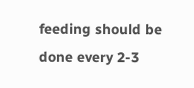feeding should be done every 2-3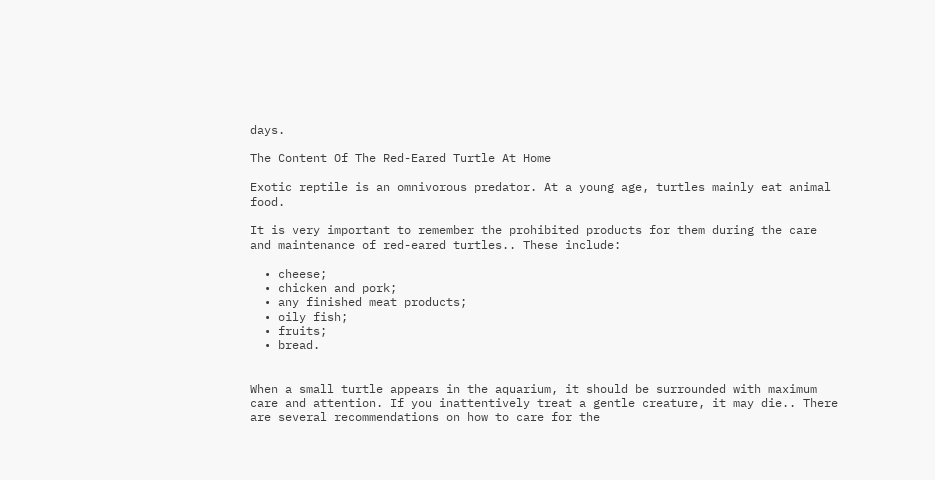days.

The Content Of The Red-Eared Turtle At Home

Exotic reptile is an omnivorous predator. At a young age, turtles mainly eat animal food.

It is very important to remember the prohibited products for them during the care and maintenance of red-eared turtles.. These include:

  • cheese;
  • chicken and pork;
  • any finished meat products;
  • oily fish;
  • fruits;
  • bread.


When a small turtle appears in the aquarium, it should be surrounded with maximum care and attention. If you inattentively treat a gentle creature, it may die.. There are several recommendations on how to care for the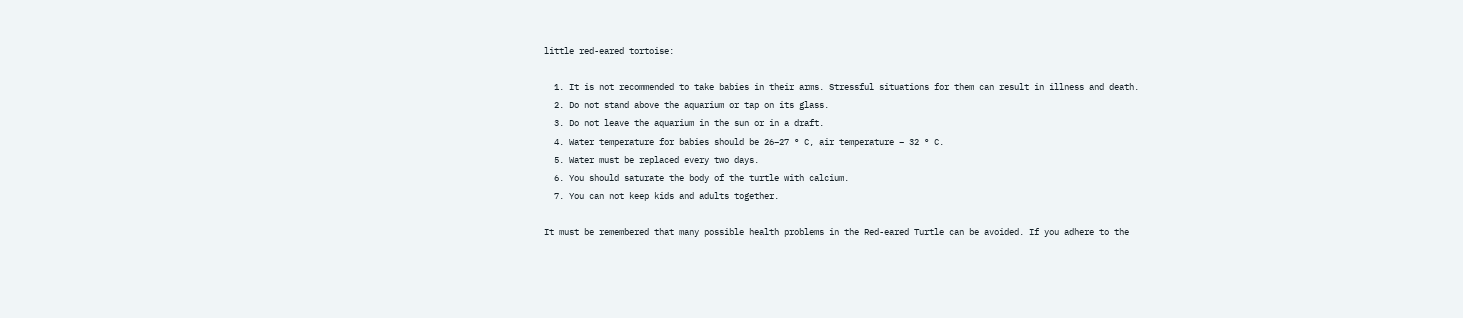little red-eared tortoise:

  1. It is not recommended to take babies in their arms. Stressful situations for them can result in illness and death.
  2. Do not stand above the aquarium or tap on its glass.
  3. Do not leave the aquarium in the sun or in a draft.
  4. Water temperature for babies should be 26–27 ° C, air temperature – 32 ° C.
  5. Water must be replaced every two days.
  6. You should saturate the body of the turtle with calcium.
  7. You can not keep kids and adults together.

It must be remembered that many possible health problems in the Red-eared Turtle can be avoided. If you adhere to the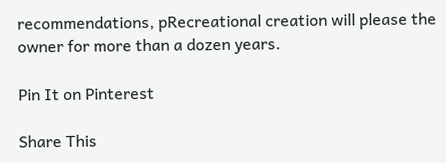recommendations, pRecreational creation will please the owner for more than a dozen years.

Pin It on Pinterest

Share This